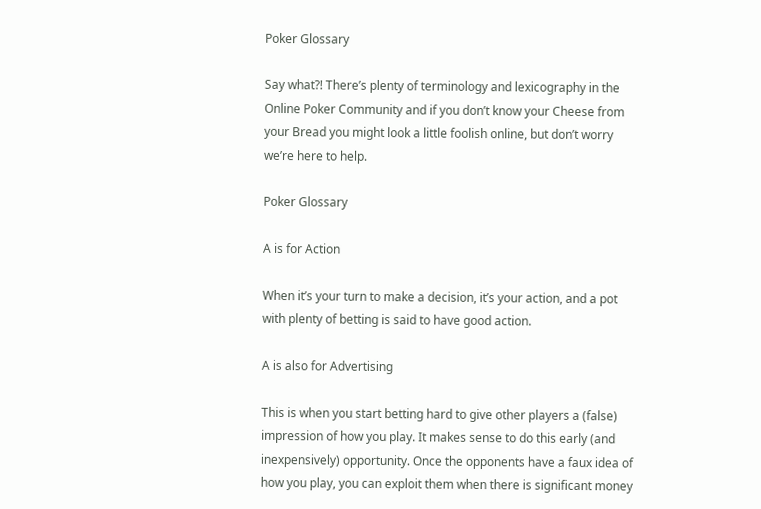Poker Glossary

Say what?! There’s plenty of terminology and lexicography in the Online Poker Community and if you don’t know your Cheese from your Bread you might look a little foolish online, but don’t worry we’re here to help.

Poker Glossary

A is for Action

When it’s your turn to make a decision, it’s your action, and a pot with plenty of betting is said to have good action.

A is also for Advertising

This is when you start betting hard to give other players a (false) impression of how you play. It makes sense to do this early (and inexpensively) opportunity. Once the opponents have a faux idea of how you play, you can exploit them when there is significant money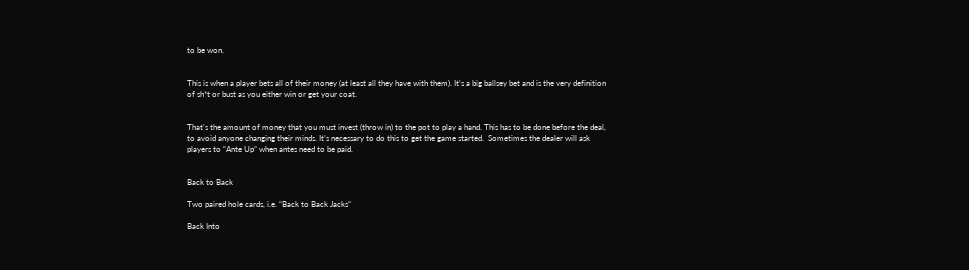to be won.


This is when a player bets all of their money (at least all they have with them). It’s a big ballsey bet and is the very definition of sh*t or bust as you either win or get your coat.


That’s the amount of money that you must invest (throw in) to the pot to play a hand. This has to be done before the deal, to avoid anyone changing their minds. It’s necessary to do this to get the game started.  Sometimes the dealer will ask players to “Ante Up” when antes need to be paid.


Back to Back

Two paired hole cards, i.e. “Back to Back Jacks”

Back Into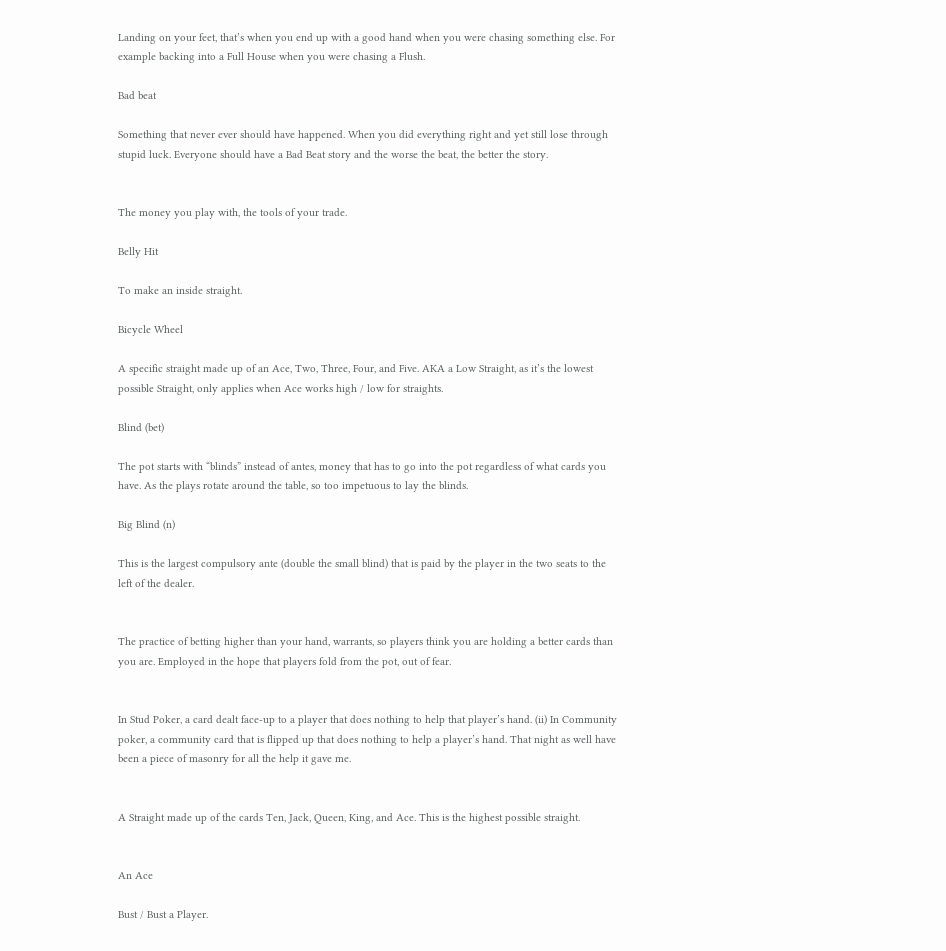Landing on your feet, that’s when you end up with a good hand when you were chasing something else. For example backing into a Full House when you were chasing a Flush.

Bad beat

Something that never ever should have happened. When you did everything right and yet still lose through stupid luck. Everyone should have a Bad Beat story and the worse the beat, the better the story.


The money you play with, the tools of your trade.

Belly Hit

To make an inside straight.

Bicycle Wheel

A specific straight made up of an Ace, Two, Three, Four, and Five. AKA a Low Straight, as it’s the lowest possible Straight, only applies when Ace works high / low for straights.

Blind (bet)

The pot starts with “blinds” instead of antes, money that has to go into the pot regardless of what cards you have. As the plays rotate around the table, so too impetuous to lay the blinds.

Big Blind (n)

This is the largest compulsory ante (double the small blind) that is paid by the player in the two seats to the left of the dealer.


The practice of betting higher than your hand, warrants, so players think you are holding a better cards than you are. Employed in the hope that players fold from the pot, out of fear.


In Stud Poker, a card dealt face-up to a player that does nothing to help that player’s hand. (ii) In Community poker, a community card that is flipped up that does nothing to help a player’s hand. That night as well have been a piece of masonry for all the help it gave me.


A Straight made up of the cards Ten, Jack, Queen, King, and Ace. This is the highest possible straight.


An Ace

Bust / Bust a Player.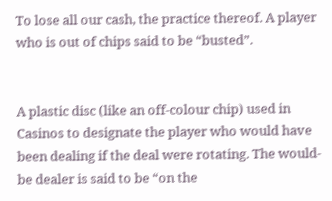To lose all our cash, the practice thereof. A player who is out of chips said to be “busted”.


A plastic disc (like an off-colour chip) used in Casinos to designate the player who would have been dealing if the deal were rotating. The would-be dealer is said to be “on the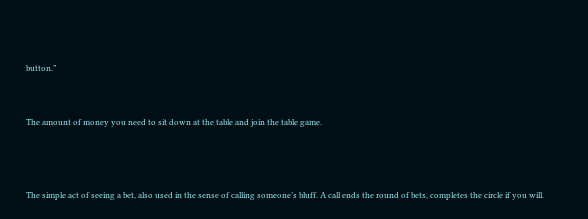button.”


The amount of money you need to sit down at the table and join the table game.



The simple act of seeing a bet, also used in the sense of calling someone’s bluff. A call ends the round of bets, completes the circle if you will.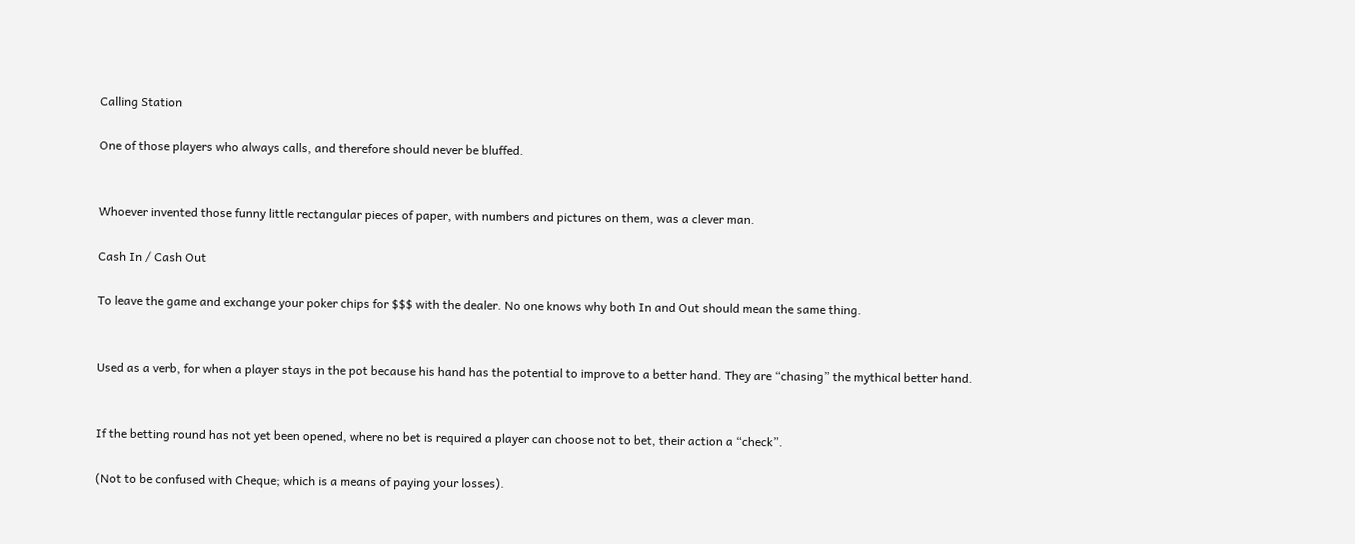Calling Station

One of those players who always calls, and therefore should never be bluffed.


Whoever invented those funny little rectangular pieces of paper, with numbers and pictures on them, was a clever man.

Cash In / Cash Out

To leave the game and exchange your poker chips for $$$ with the dealer. No one knows why both In and Out should mean the same thing.


Used as a verb, for when a player stays in the pot because his hand has the potential to improve to a better hand. They are “chasing” the mythical better hand.


If the betting round has not yet been opened, where no bet is required a player can choose not to bet, their action a “check”.

(Not to be confused with Cheque; which is a means of paying your losses).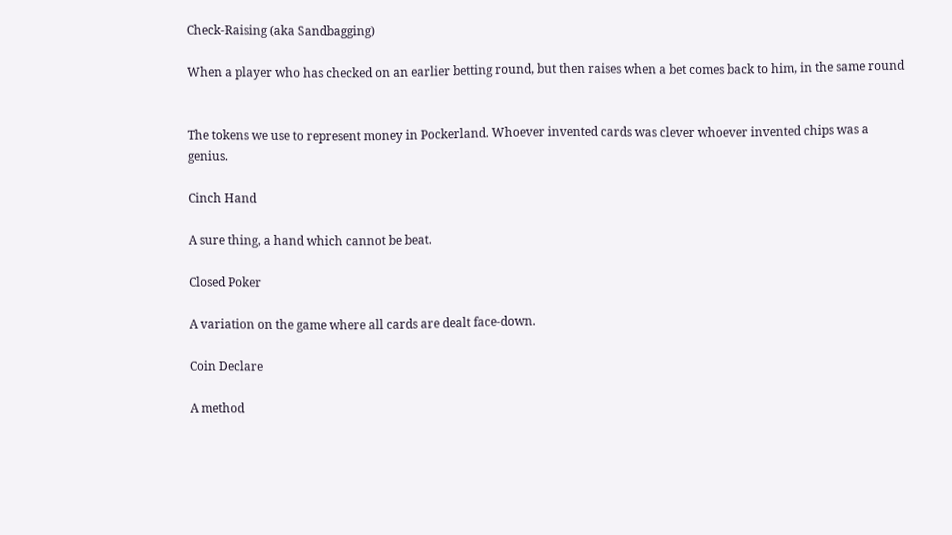Check-Raising (aka Sandbagging)

When a player who has checked on an earlier betting round, but then raises when a bet comes back to him, in the same round


The tokens we use to represent money in Pockerland. Whoever invented cards was clever whoever invented chips was a genius.

Cinch Hand

A sure thing, a hand which cannot be beat.

Closed Poker

A variation on the game where all cards are dealt face-down.

Coin Declare

A method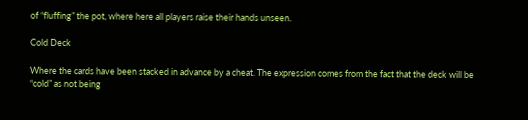of “fluffing” the pot, where here all players raise their hands unseen.

Cold Deck

Where the cards have been stacked in advance by a cheat. The expression comes from the fact that the deck will be “cold” as not being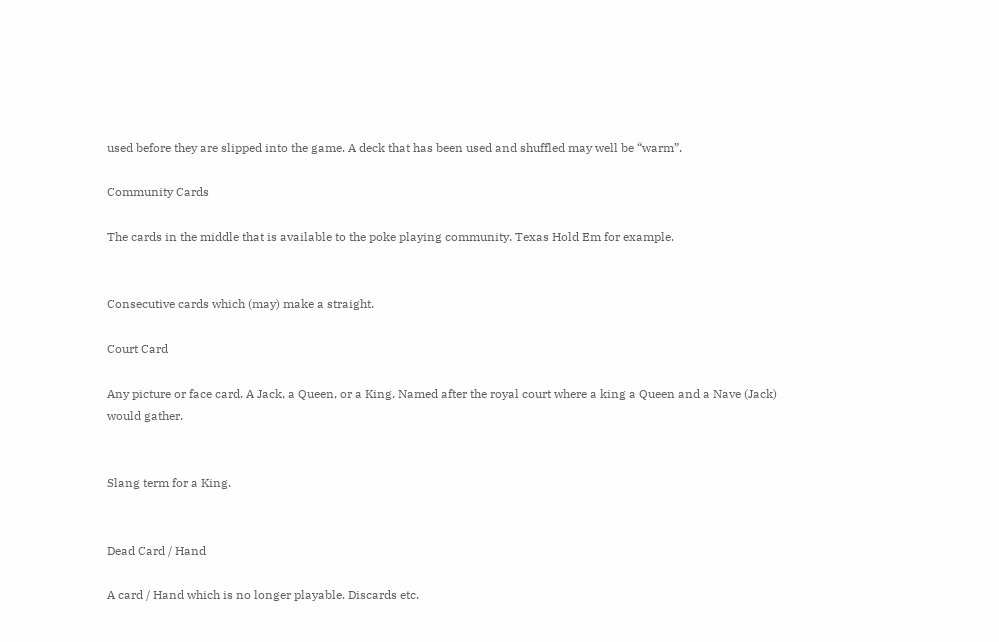used before they are slipped into the game. A deck that has been used and shuffled may well be “warm”.

Community Cards

The cards in the middle that is available to the poke playing community. Texas Hold Em for example.


Consecutive cards which (may) make a straight.

Court Card

Any picture or face card. A Jack, a Queen, or a King. Named after the royal court where a king a Queen and a Nave (Jack) would gather.


Slang term for a King.


Dead Card / Hand

A card / Hand which is no longer playable. Discards etc.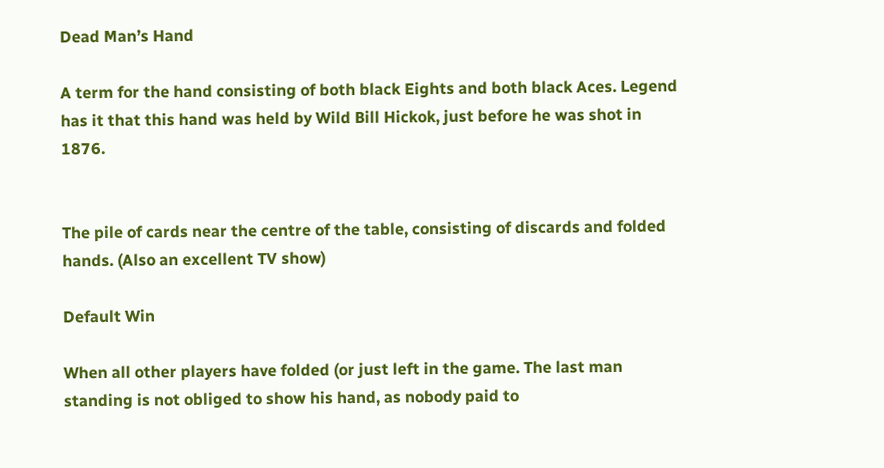Dead Man’s Hand

A term for the hand consisting of both black Eights and both black Aces. Legend has it that this hand was held by Wild Bill Hickok, just before he was shot in 1876.


The pile of cards near the centre of the table, consisting of discards and folded hands. (Also an excellent TV show)

Default Win

When all other players have folded (or just left in the game. The last man standing is not obliged to show his hand, as nobody paid to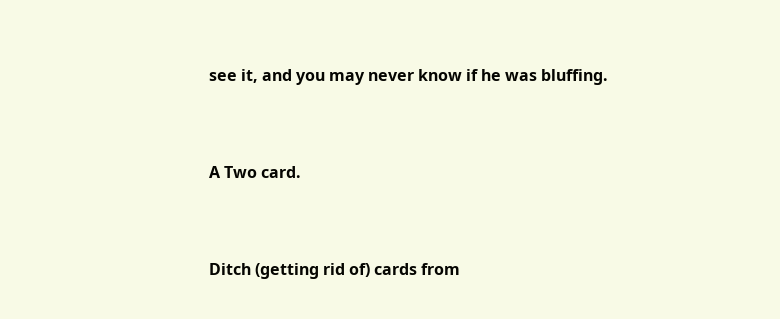see it, and you may never know if he was bluffing.


A Two card.


Ditch (getting rid of) cards from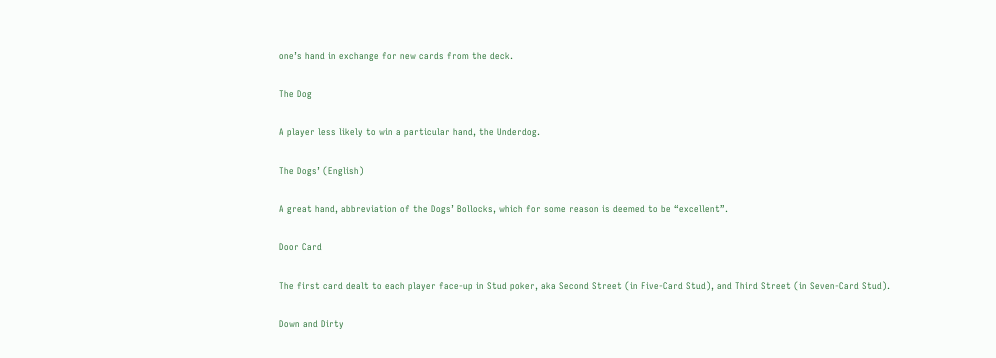one’s hand in exchange for new cards from the deck.

The Dog

A player less likely to win a particular hand, the Underdog.

The Dogs’ (English)

A great hand, abbreviation of the Dogs’ Bollocks, which for some reason is deemed to be “excellent”.

Door Card

The first card dealt to each player face-up in Stud poker, aka Second Street (in Five-Card Stud), and Third Street (in Seven-Card Stud).

Down and Dirty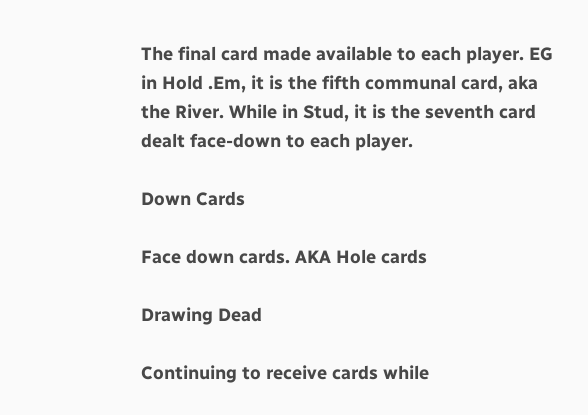The final card made available to each player. EG in Hold .Em, it is the fifth communal card, aka the River. While in Stud, it is the seventh card dealt face-down to each player.

Down Cards

Face down cards. AKA Hole cards

Drawing Dead

Continuing to receive cards while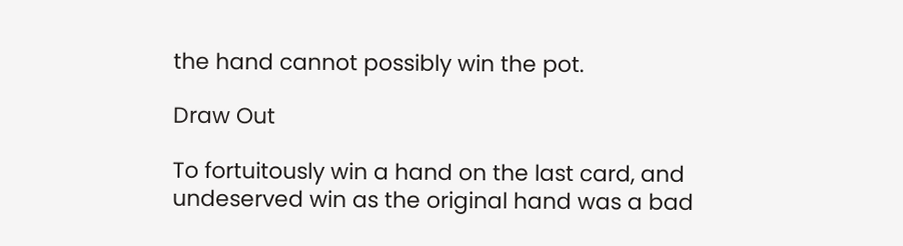the hand cannot possibly win the pot.

Draw Out

To fortuitously win a hand on the last card, and undeserved win as the original hand was a bad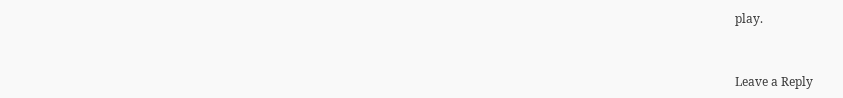play.


Leave a Reply